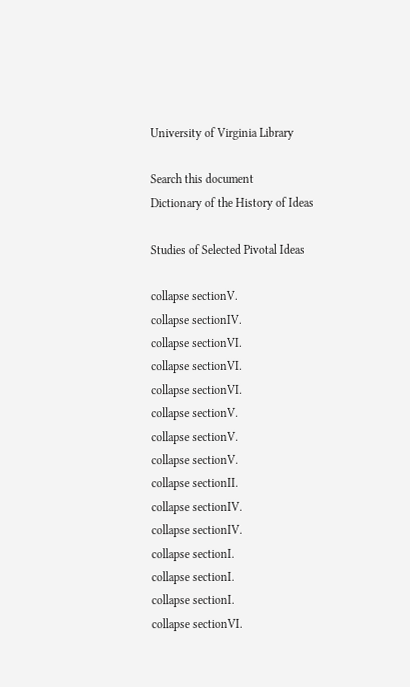University of Virginia Library

Search this document
Dictionary of the History of Ideas

Studies of Selected Pivotal Ideas

collapse sectionV.
collapse sectionIV.
collapse sectionVI.
collapse sectionVI.
collapse sectionVI.
collapse sectionV.
collapse sectionV.
collapse sectionV.
collapse sectionII.
collapse sectionIV.
collapse sectionIV.
collapse sectionI.
collapse sectionI.
collapse sectionI.
collapse sectionVI.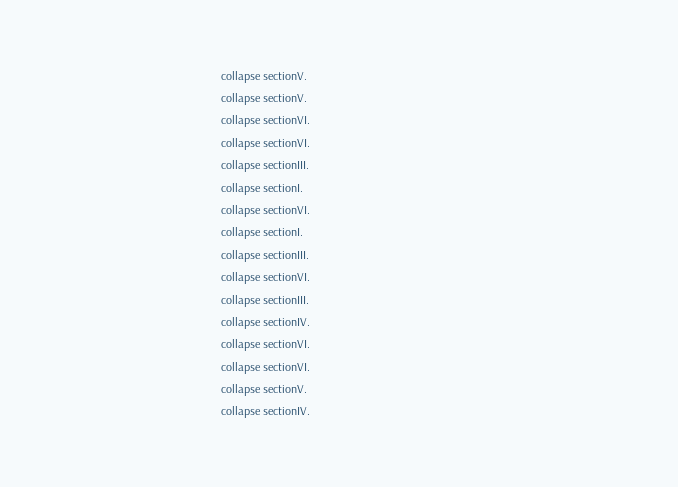collapse sectionV.
collapse sectionV.
collapse sectionVI.
collapse sectionVI.
collapse sectionIII.
collapse sectionI.
collapse sectionVI.
collapse sectionI.
collapse sectionIII.
collapse sectionVI.
collapse sectionIII.
collapse sectionIV.
collapse sectionVI.
collapse sectionVI.
collapse sectionV.
collapse sectionIV.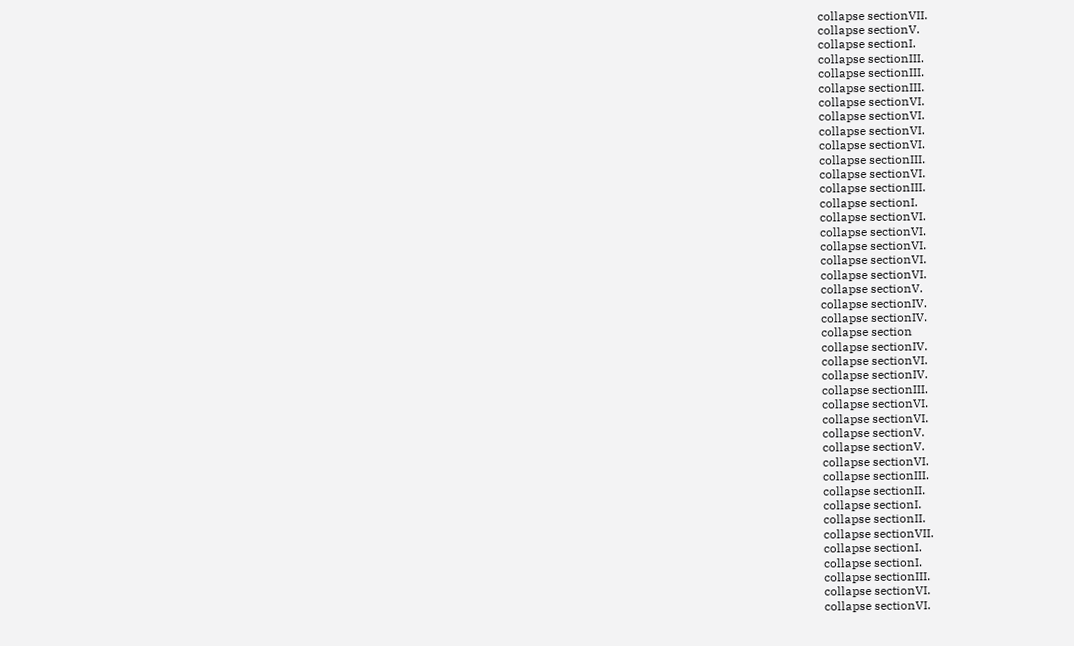collapse sectionVII.
collapse sectionV.
collapse sectionI.
collapse sectionIII.
collapse sectionIII.
collapse sectionIII.
collapse sectionVI.
collapse sectionVI.
collapse sectionVI.
collapse sectionVI.
collapse sectionIII.
collapse sectionVI.
collapse sectionIII.
collapse sectionI.
collapse sectionVI.
collapse sectionVI.
collapse sectionVI.
collapse sectionVI.
collapse sectionVI.
collapse sectionV.
collapse sectionIV.
collapse sectionIV.
collapse section
collapse sectionIV.
collapse sectionVI.
collapse sectionIV.
collapse sectionIII.
collapse sectionVI.
collapse sectionVI.
collapse sectionV.
collapse sectionV.
collapse sectionVI.
collapse sectionIII.
collapse sectionII.
collapse sectionI.
collapse sectionII.
collapse sectionVII.
collapse sectionI.
collapse sectionI.
collapse sectionIII.
collapse sectionVI.
collapse sectionVI.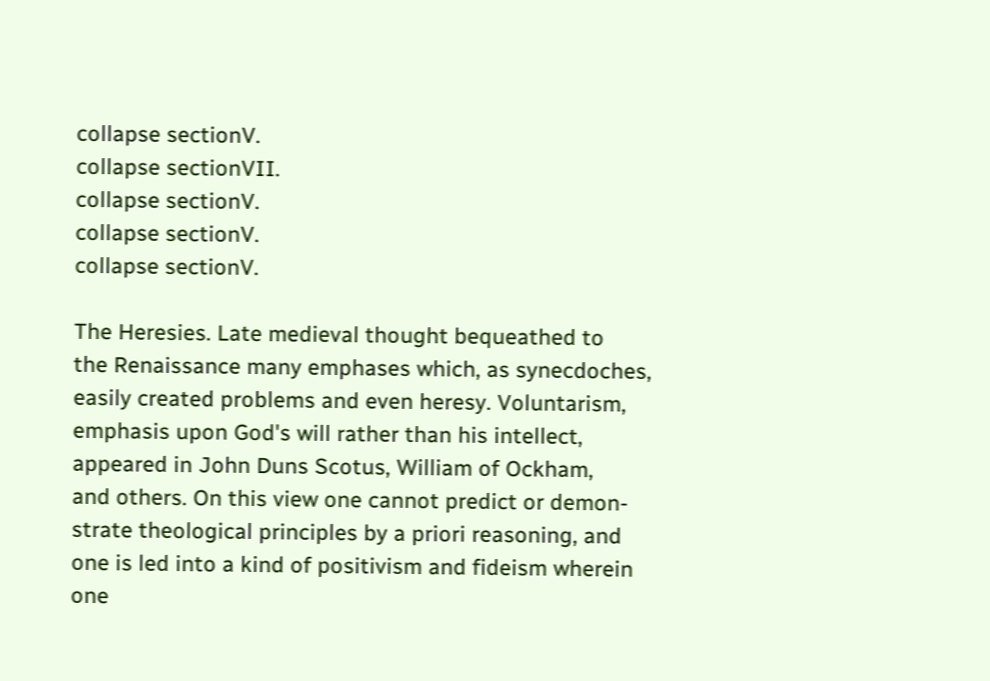collapse sectionV.
collapse sectionVII.
collapse sectionV.
collapse sectionV.
collapse sectionV.

The Heresies. Late medieval thought bequeathed to
the Renaissance many emphases which, as synecdoches,
easily created problems and even heresy. Voluntarism,
emphasis upon God's will rather than his intellect,
appeared in John Duns Scotus, William of Ockham,
and others. On this view one cannot predict or demon-
strate theological principles by a priori reasoning, and
one is led into a kind of positivism and fideism wherein
one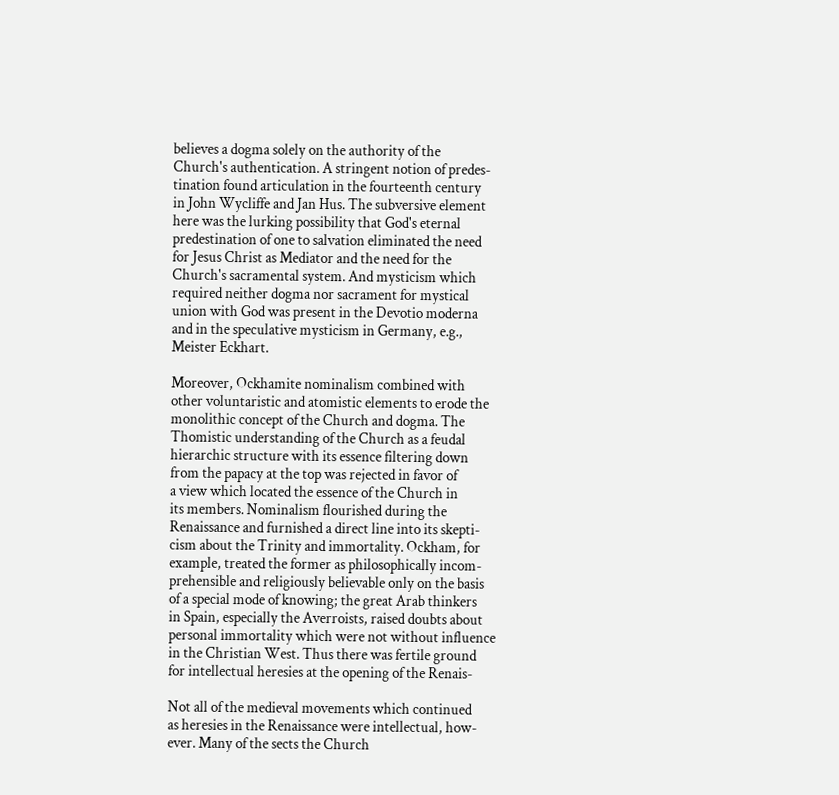believes a dogma solely on the authority of the
Church's authentication. A stringent notion of predes-
tination found articulation in the fourteenth century
in John Wycliffe and Jan Hus. The subversive element
here was the lurking possibility that God's eternal
predestination of one to salvation eliminated the need
for Jesus Christ as Mediator and the need for the
Church's sacramental system. And mysticism which
required neither dogma nor sacrament for mystical
union with God was present in the Devotio moderna
and in the speculative mysticism in Germany, e.g.,
Meister Eckhart.

Moreover, Ockhamite nominalism combined with
other voluntaristic and atomistic elements to erode the
monolithic concept of the Church and dogma. The
Thomistic understanding of the Church as a feudal
hierarchic structure with its essence filtering down
from the papacy at the top was rejected in favor of
a view which located the essence of the Church in
its members. Nominalism flourished during the
Renaissance and furnished a direct line into its skepti-
cism about the Trinity and immortality. Ockham, for
example, treated the former as philosophically incom-
prehensible and religiously believable only on the basis
of a special mode of knowing; the great Arab thinkers
in Spain, especially the Averroists, raised doubts about
personal immortality which were not without influence
in the Christian West. Thus there was fertile ground
for intellectual heresies at the opening of the Renais-

Not all of the medieval movements which continued
as heresies in the Renaissance were intellectual, how-
ever. Many of the sects the Church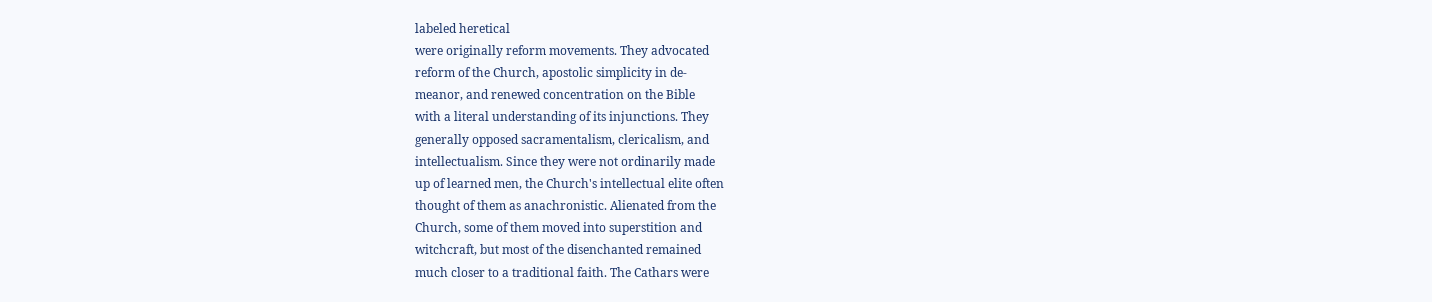labeled heretical
were originally reform movements. They advocated
reform of the Church, apostolic simplicity in de-
meanor, and renewed concentration on the Bible
with a literal understanding of its injunctions. They
generally opposed sacramentalism, clericalism, and
intellectualism. Since they were not ordinarily made
up of learned men, the Church's intellectual elite often
thought of them as anachronistic. Alienated from the
Church, some of them moved into superstition and
witchcraft, but most of the disenchanted remained
much closer to a traditional faith. The Cathars were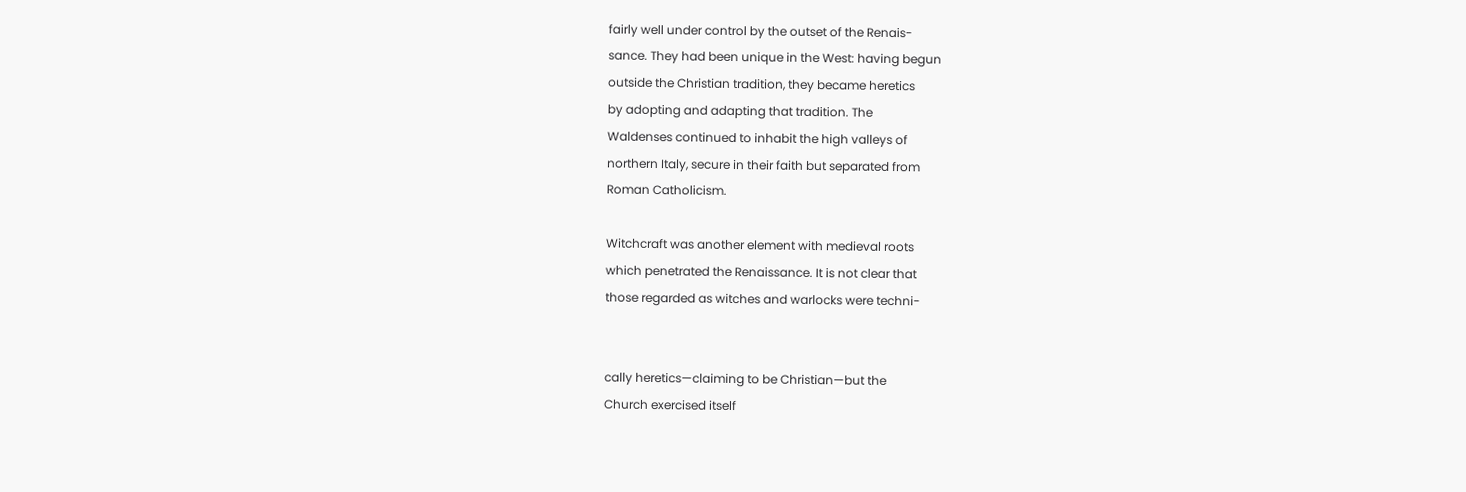fairly well under control by the outset of the Renais-
sance. They had been unique in the West: having begun
outside the Christian tradition, they became heretics
by adopting and adapting that tradition. The
Waldenses continued to inhabit the high valleys of
northern Italy, secure in their faith but separated from
Roman Catholicism.

Witchcraft was another element with medieval roots
which penetrated the Renaissance. It is not clear that
those regarded as witches and warlocks were techni-


cally heretics—claiming to be Christian—but the
Church exercised itself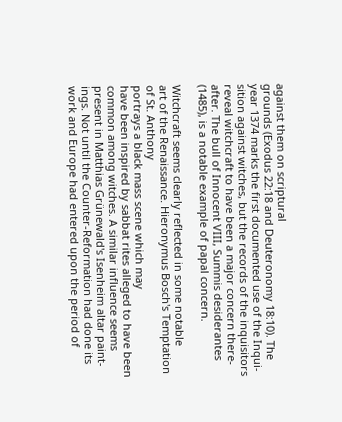against them on scriptural
grounds (Exodus 22:18 and Deuteronomy 18:10). The
year 1374 marks the first documented use of the Inqui-
sition against witches, but the records of the inquisitors
reveal witchcraft to have been a major concern there-
after. The bull of Innocent VIII, Summis desiderantes
(1485), is a notable example of papal concern.

Witchcraft seems clearly reflected in some notable
art of the Renaissance. Hieronymus Bosch's Temptation
of St. Anthony
portrays a black mass scene which may
have been inspired by sabbat rites alleged to have been
common among witches. A similar influence seems
present in Matthias Grünewald's Isenheim altar paint-
ings. Not until the Counter-Reformation had done its
work and Europe had entered upon the period of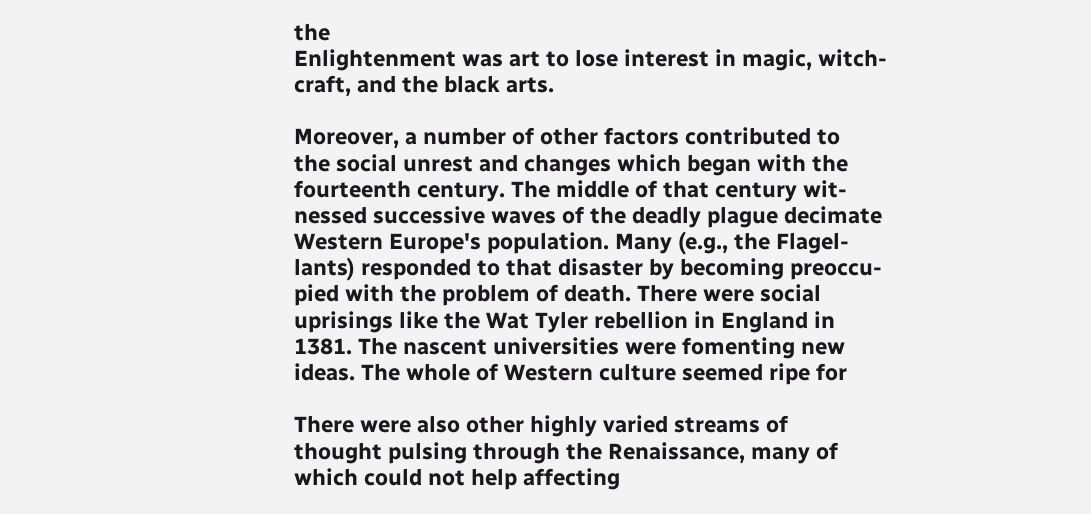the
Enlightenment was art to lose interest in magic, witch-
craft, and the black arts.

Moreover, a number of other factors contributed to
the social unrest and changes which began with the
fourteenth century. The middle of that century wit-
nessed successive waves of the deadly plague decimate
Western Europe's population. Many (e.g., the Flagel-
lants) responded to that disaster by becoming preoccu-
pied with the problem of death. There were social
uprisings like the Wat Tyler rebellion in England in
1381. The nascent universities were fomenting new
ideas. The whole of Western culture seemed ripe for

There were also other highly varied streams of
thought pulsing through the Renaissance, many of
which could not help affecting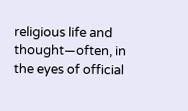religious life and
thought—often, in the eyes of official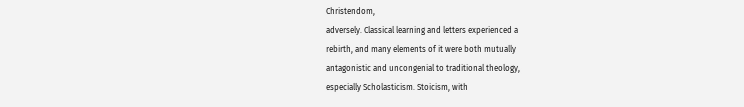Christendom,
adversely. Classical learning and letters experienced a
rebirth, and many elements of it were both mutually
antagonistic and uncongenial to traditional theology,
especially Scholasticism. Stoicism, with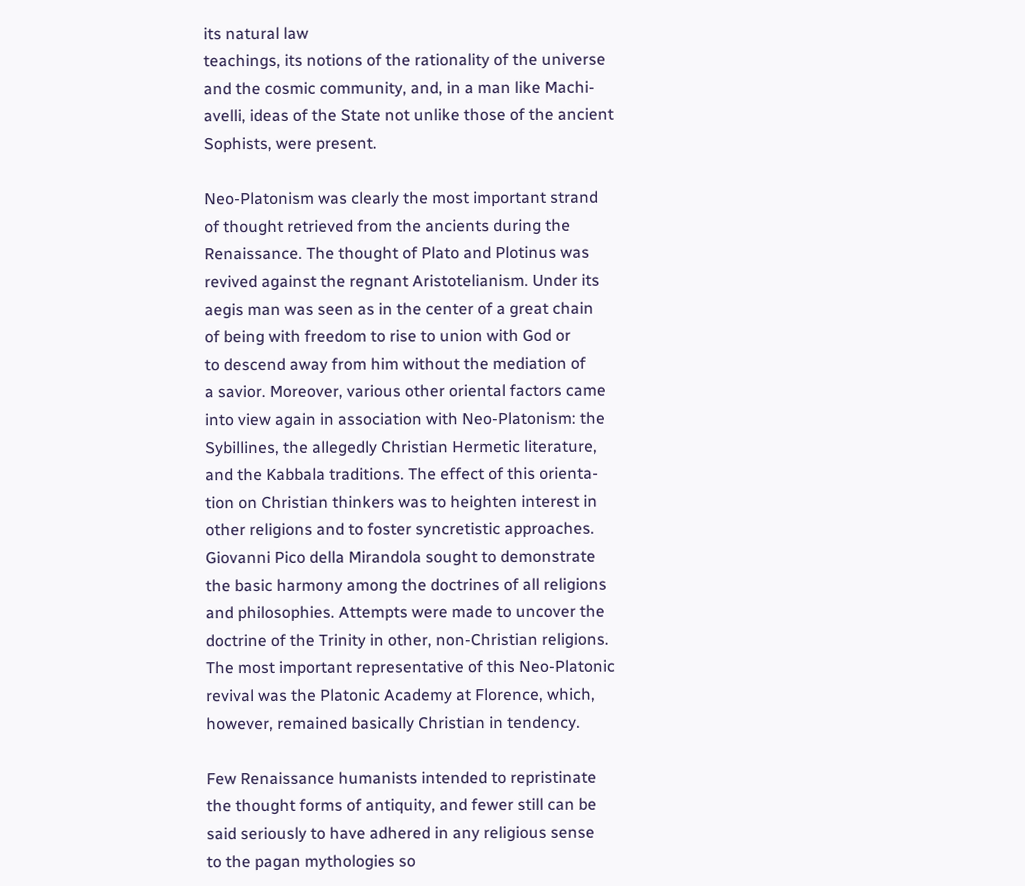its natural law
teachings, its notions of the rationality of the universe
and the cosmic community, and, in a man like Machi-
avelli, ideas of the State not unlike those of the ancient
Sophists, were present.

Neo-Platonism was clearly the most important strand
of thought retrieved from the ancients during the
Renaissance. The thought of Plato and Plotinus was
revived against the regnant Aristotelianism. Under its
aegis man was seen as in the center of a great chain
of being with freedom to rise to union with God or
to descend away from him without the mediation of
a savior. Moreover, various other oriental factors came
into view again in association with Neo-Platonism: the
Sybillines, the allegedly Christian Hermetic literature,
and the Kabbala traditions. The effect of this orienta-
tion on Christian thinkers was to heighten interest in
other religions and to foster syncretistic approaches.
Giovanni Pico della Mirandola sought to demonstrate
the basic harmony among the doctrines of all religions
and philosophies. Attempts were made to uncover the
doctrine of the Trinity in other, non-Christian religions.
The most important representative of this Neo-Platonic
revival was the Platonic Academy at Florence, which,
however, remained basically Christian in tendency.

Few Renaissance humanists intended to repristinate
the thought forms of antiquity, and fewer still can be
said seriously to have adhered in any religious sense
to the pagan mythologies so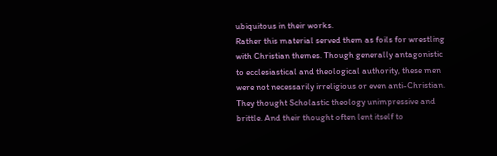ubiquitous in their works.
Rather this material served them as foils for wrestling
with Christian themes. Though generally antagonistic
to ecclesiastical and theological authority, these men
were not necessarily irreligious or even anti-Christian.
They thought Scholastic theology unimpressive and
brittle. And their thought often lent itself to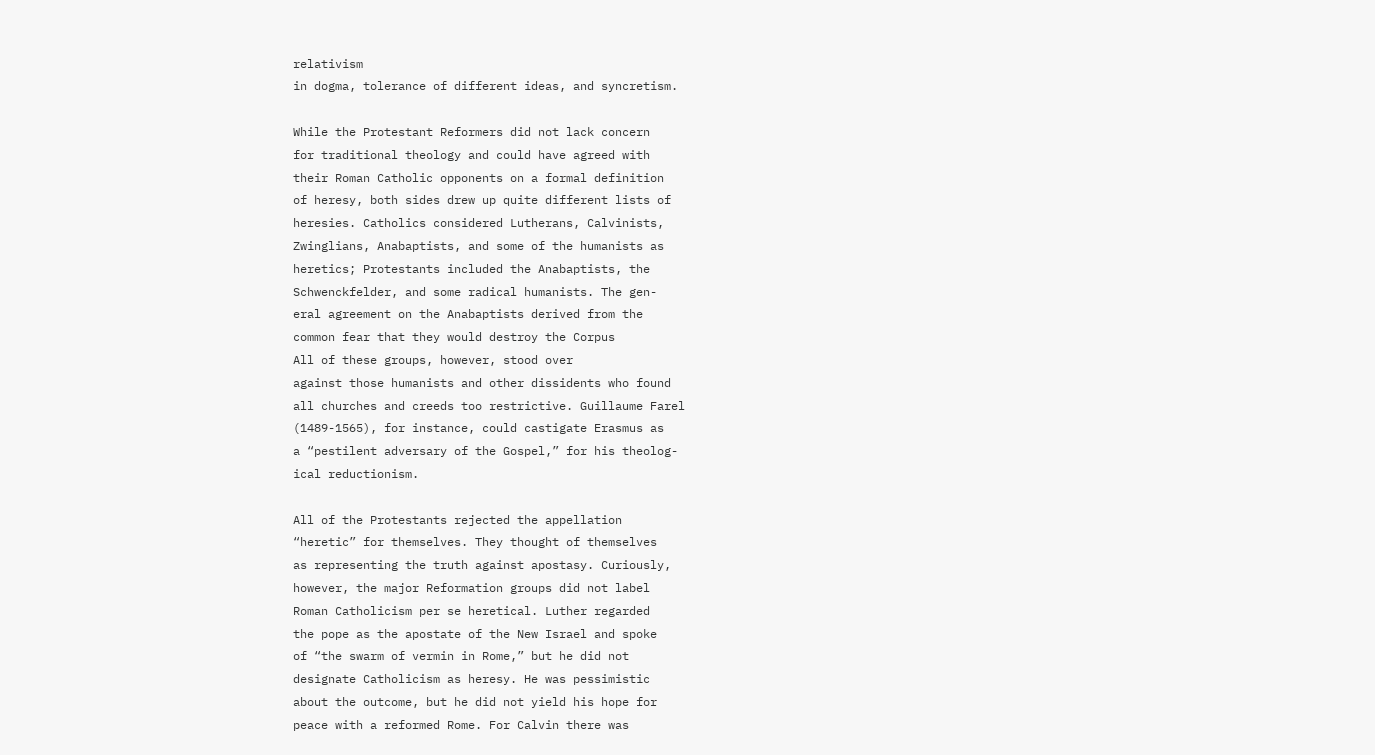relativism
in dogma, tolerance of different ideas, and syncretism.

While the Protestant Reformers did not lack concern
for traditional theology and could have agreed with
their Roman Catholic opponents on a formal definition
of heresy, both sides drew up quite different lists of
heresies. Catholics considered Lutherans, Calvinists,
Zwinglians, Anabaptists, and some of the humanists as
heretics; Protestants included the Anabaptists, the
Schwenckfelder, and some radical humanists. The gen-
eral agreement on the Anabaptists derived from the
common fear that they would destroy the Corpus
All of these groups, however, stood over
against those humanists and other dissidents who found
all churches and creeds too restrictive. Guillaume Farel
(1489-1565), for instance, could castigate Erasmus as
a “pestilent adversary of the Gospel,” for his theolog-
ical reductionism.

All of the Protestants rejected the appellation
“heretic” for themselves. They thought of themselves
as representing the truth against apostasy. Curiously,
however, the major Reformation groups did not label
Roman Catholicism per se heretical. Luther regarded
the pope as the apostate of the New Israel and spoke
of “the swarm of vermin in Rome,” but he did not
designate Catholicism as heresy. He was pessimistic
about the outcome, but he did not yield his hope for
peace with a reformed Rome. For Calvin there was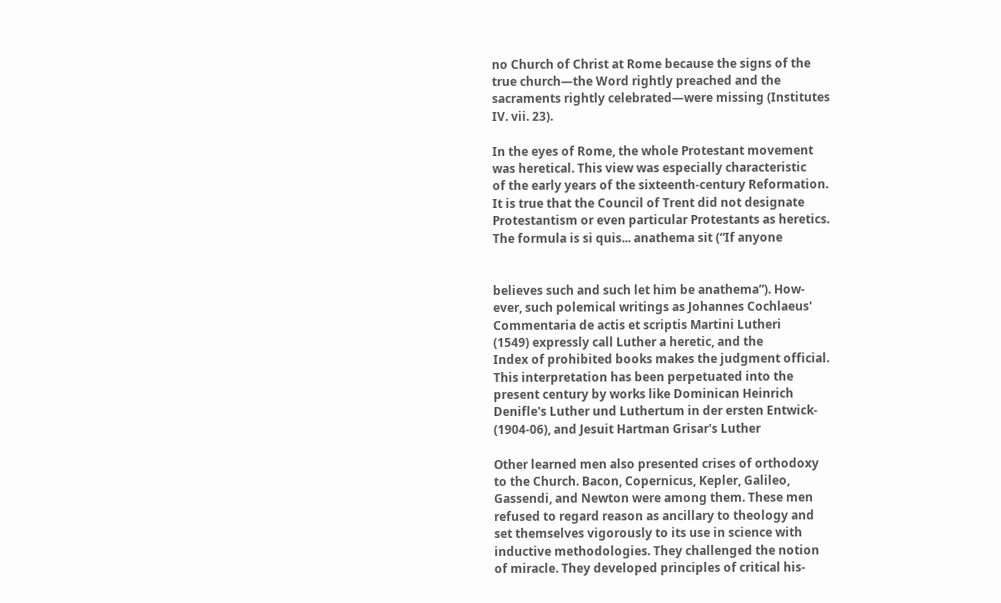no Church of Christ at Rome because the signs of the
true church—the Word rightly preached and the
sacraments rightly celebrated—were missing (Institutes
IV. vii. 23).

In the eyes of Rome, the whole Protestant movement
was heretical. This view was especially characteristic
of the early years of the sixteenth-century Reformation.
It is true that the Council of Trent did not designate
Protestantism or even particular Protestants as heretics.
The formula is si quis... anathema sit (“If anyone


believes such and such let him be anathema”). How-
ever, such polemical writings as Johannes Cochlaeus'
Commentaria de actis et scriptis Martini Lutheri
(1549) expressly call Luther a heretic, and the
Index of prohibited books makes the judgment official.
This interpretation has been perpetuated into the
present century by works like Dominican Heinrich
Denifle's Luther und Luthertum in der ersten Entwick-
(1904-06), and Jesuit Hartman Grisar's Luther

Other learned men also presented crises of orthodoxy
to the Church. Bacon, Copernicus, Kepler, Galileo,
Gassendi, and Newton were among them. These men
refused to regard reason as ancillary to theology and
set themselves vigorously to its use in science with
inductive methodologies. They challenged the notion
of miracle. They developed principles of critical his-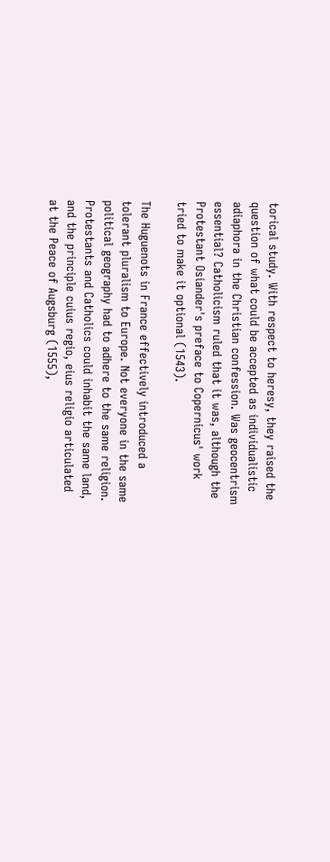torical study. With respect to heresy, they raised the
question of what could be accepted as individualistic
adiaphora in the Christian confession. Was geocentrism
essential? Catholicism ruled that it was, although the
Protestant Osiander's preface to Copernicus' work
tried to make it optional (1543).

The Huguenots in France effectively introduced a
tolerant pluralism to Europe. Not everyone in the same
political geography had to adhere to the same religion.
Protestants and Catholics could inhabit the same land,
and the principle cuius regio, eius religio articulated
at the Peace of Augsburg (1555),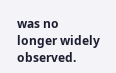was no longer widely
observed.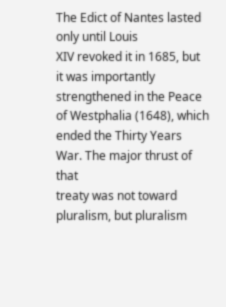The Edict of Nantes lasted only until Louis
XIV revoked it in 1685, but it was importantly
strengthened in the Peace of Westphalia (1648), which
ended the Thirty Years War. The major thrust of that
treaty was not toward pluralism, but pluralism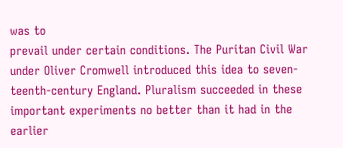was to
prevail under certain conditions. The Puritan Civil War
under Oliver Cromwell introduced this idea to seven-
teenth-century England. Pluralism succeeded in these
important experiments no better than it had in the
earlier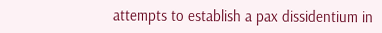attempts to establish a pax dissidentium in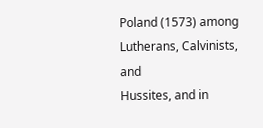Poland (1573) among Lutherans, Calvinists, and
Hussites, and in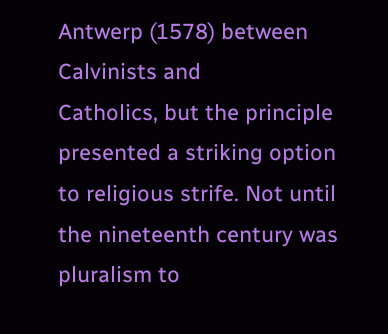Antwerp (1578) between Calvinists and
Catholics, but the principle presented a striking option
to religious strife. Not until the nineteenth century was
pluralism to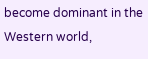become dominant in the Western world,